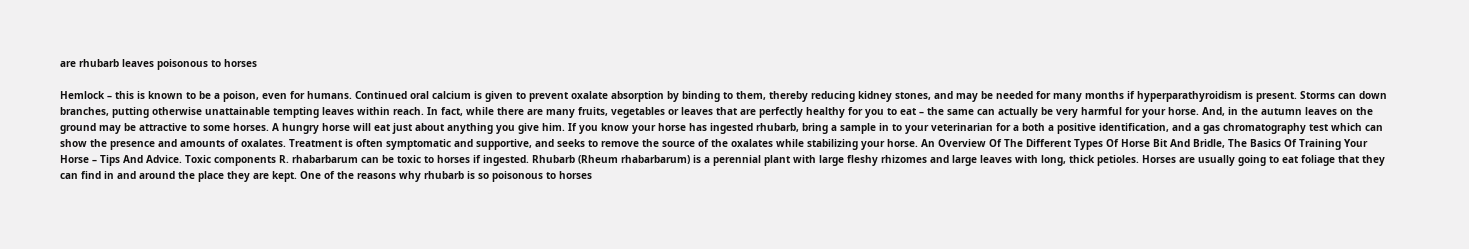are rhubarb leaves poisonous to horses

Hemlock – this is known to be a poison, even for humans. Continued oral calcium is given to prevent oxalate absorption by binding to them, thereby reducing kidney stones, and may be needed for many months if hyperparathyroidism is present. Storms can down branches, putting otherwise unattainable tempting leaves within reach. In fact, while there are many fruits, vegetables or leaves that are perfectly healthy for you to eat – the same can actually be very harmful for your horse. And, in the autumn leaves on the ground may be attractive to some horses. A hungry horse will eat just about anything you give him. If you know your horse has ingested rhubarb, bring a sample in to your veterinarian for a both a positive identification, and a gas chromatography test which can show the presence and amounts of oxalates. Treatment is often symptomatic and supportive, and seeks to remove the source of the oxalates while stabilizing your horse. An Overview Of The Different Types Of Horse Bit And Bridle, The Basics Of Training Your Horse – Tips And Advice. Toxic components R. rhabarbarum can be toxic to horses if ingested. Rhubarb (Rheum rhabarbarum) is a perennial plant with large fleshy rhizomes and large leaves with long, thick petioles. Horses are usually going to eat foliage that they can find in and around the place they are kept. One of the reasons why rhubarb is so poisonous to horses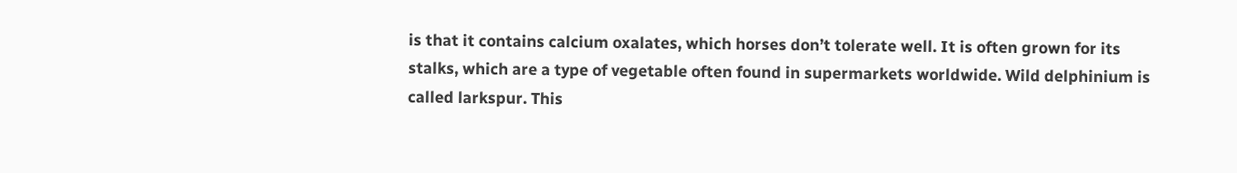is that it contains calcium oxalates, which horses don’t tolerate well. It is often grown for its stalks, which are a type of vegetable often found in supermarkets worldwide. Wild delphinium is called larkspur. This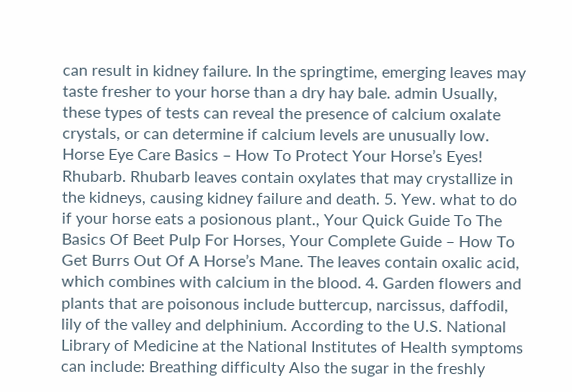can result in kidney failure. In the springtime, emerging leaves may taste fresher to your horse than a dry hay bale. admin Usually, these types of tests can reveal the presence of calcium oxalate crystals, or can determine if calcium levels are unusually low. Horse Eye Care Basics – How To Protect Your Horse’s Eyes! Rhubarb. Rhubarb leaves contain oxylates that may crystallize in the kidneys, causing kidney failure and death. 5. Yew. what to do if your horse eats a posionous plant., Your Quick Guide To The Basics Of Beet Pulp For Horses, Your Complete Guide – How To Get Burrs Out Of A Horse’s Mane. The leaves contain oxalic acid, which combines with calcium in the blood. 4. Garden flowers and plants that are poisonous include buttercup, narcissus, daffodil, lily of the valley and delphinium. According to the U.S. National Library of Medicine at the National Institutes of Health symptoms can include: Breathing difficulty Also the sugar in the freshly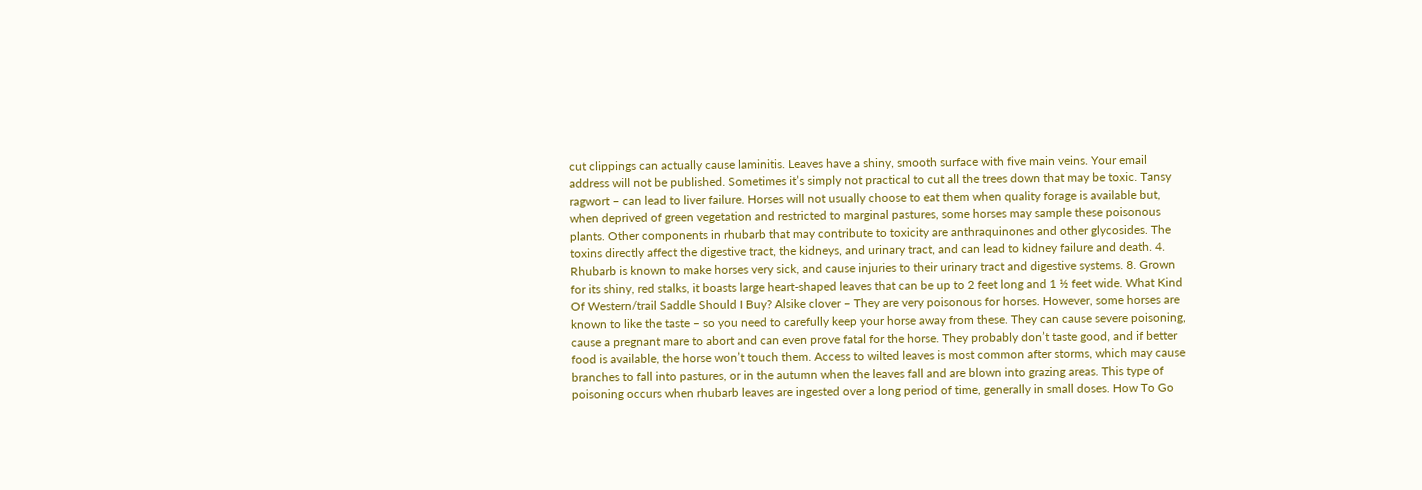cut clippings can actually cause laminitis. Leaves have a shiny, smooth surface with five main veins. Your email address will not be published. Sometimes it’s simply not practical to cut all the trees down that may be toxic. Tansy ragwort – can lead to liver failure. Horses will not usually choose to eat them when quality forage is available but, when deprived of green vegetation and restricted to marginal pastures, some horses may sample these poisonous plants. Other components in rhubarb that may contribute to toxicity are anthraquinones and other glycosides. The toxins directly affect the digestive tract, the kidneys, and urinary tract, and can lead to kidney failure and death. 4. Rhubarb is known to make horses very sick, and cause injuries to their urinary tract and digestive systems. 8. Grown for its shiny, red stalks, it boasts large heart-shaped leaves that can be up to 2 feet long and 1 ½ feet wide. What Kind Of Western/trail Saddle Should I Buy? Alsike clover – They are very poisonous for horses. However, some horses are known to like the taste – so you need to carefully keep your horse away from these. They can cause severe poisoning, cause a pregnant mare to abort and can even prove fatal for the horse. They probably don’t taste good, and if better food is available, the horse won’t touch them. Access to wilted leaves is most common after storms, which may cause branches to fall into pastures, or in the autumn when the leaves fall and are blown into grazing areas. This type of poisoning occurs when rhubarb leaves are ingested over a long period of time, generally in small doses. How To Go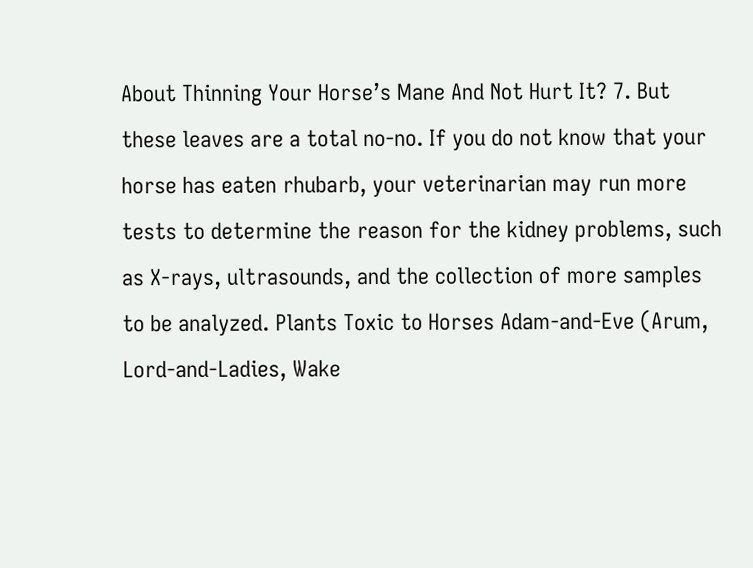About Thinning Your Horse’s Mane And Not Hurt It? 7. But these leaves are a total no-no. If you do not know that your horse has eaten rhubarb, your veterinarian may run more tests to determine the reason for the kidney problems, such as X-rays, ultrasounds, and the collection of more samples to be analyzed. Plants Toxic to Horses Adam-and-Eve (Arum, Lord-and-Ladies, Wake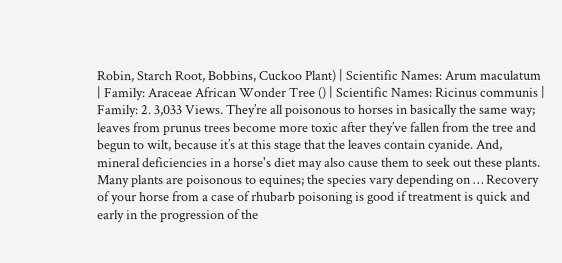Robin, Starch Root, Bobbins, Cuckoo Plant) | Scientific Names: Arum maculatum | Family: Araceae African Wonder Tree () | Scientific Names: Ricinus communis | Family: 2. 3,033 Views. They’re all poisonous to horses in basically the same way; leaves from prunus trees become more toxic after they’ve fallen from the tree and begun to wilt, because it’s at this stage that the leaves contain cyanide. And, mineral deficiencies in a horse's diet may also cause them to seek out these plants. Many plants are poisonous to equines; the species vary depending on … Recovery of your horse from a case of rhubarb poisoning is good if treatment is quick and early in the progression of the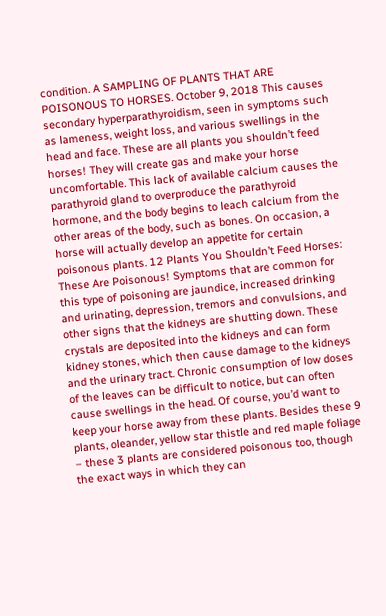condition. A SAMPLING OF PLANTS THAT ARE POISONOUS TO HORSES. October 9, 2018 This causes secondary hyperparathyroidism, seen in symptoms such as lameness, weight loss, and various swellings in the head and face. These are all plants you shouldn’t feed horses! They will create gas and make your horse uncomfortable. This lack of available calcium causes the parathyroid gland to overproduce the parathyroid hormone, and the body begins to leach calcium from the other areas of the body, such as bones. On occasion, a horse will actually develop an appetite for certain poisonous plants. 12 Plants You Shouldn’t Feed Horses: These Are Poisonous! Symptoms that are common for this type of poisoning are jaundice, increased drinking and urinating, depression, tremors and convulsions, and other signs that the kidneys are shutting down. These crystals are deposited into the kidneys and can form kidney stones, which then cause damage to the kidneys and the urinary tract. Chronic consumption of low doses of the leaves can be difficult to notice, but can often cause swellings in the head. Of course, you’d want to keep your horse away from these plants. Besides these 9 plants, oleander, yellow star thistle and red maple foliage – these 3 plants are considered poisonous too, though the exact ways in which they can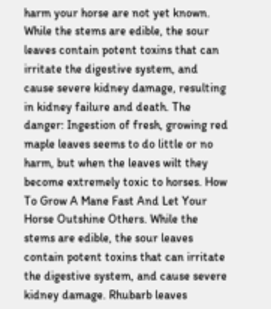harm your horse are not yet known. While the stems are edible, the sour leaves contain potent toxins that can irritate the digestive system, and cause severe kidney damage, resulting in kidney failure and death. The danger: Ingestion of fresh, growing red maple leaves seems to do little or no harm, but when the leaves wilt they become extremely toxic to horses. How To Grow A Mane Fast And Let Your Horse Outshine Others. While the stems are edible, the sour leaves contain potent toxins that can irritate the digestive system, and cause severe kidney damage. Rhubarb leaves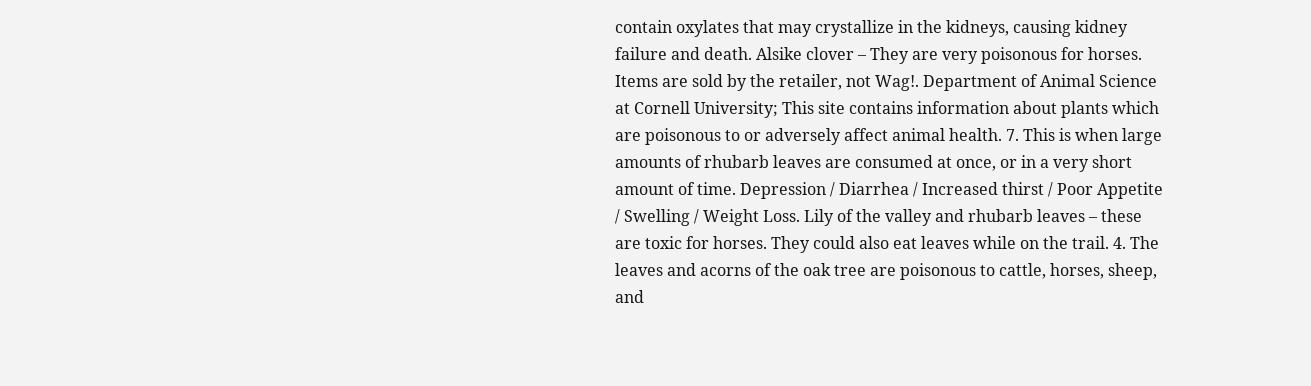contain oxylates that may crystallize in the kidneys, causing kidney failure and death. Alsike clover – They are very poisonous for horses. Items are sold by the retailer, not Wag!. Department of Animal Science at Cornell University; This site contains information about plants which are poisonous to or adversely affect animal health. 7. This is when large amounts of rhubarb leaves are consumed at once, or in a very short amount of time. Depression / Diarrhea / Increased thirst / Poor Appetite / Swelling / Weight Loss. Lily of the valley and rhubarb leaves – these are toxic for horses. They could also eat leaves while on the trail. 4. The leaves and acorns of the oak tree are poisonous to cattle, horses, sheep, and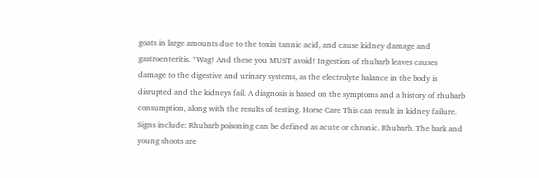goats in large amounts due to the toxin tannic acid, and cause kidney damage and gastroenteritis. *Wag! And these you MUST avoid! Ingestion of rhubarb leaves causes damage to the digestive and urinary systems, as the electrolyte balance in the body is disrupted and the kidneys fail. A diagnosis is based on the symptoms and a history of rhubarb consumption, along with the results of testing. Horse Care This can result in kidney failure. Signs include: Rhubarb poisoning can be defined as acute or chronic. Rhubarb. The bark and young shoots are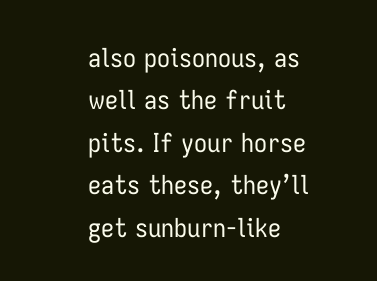also poisonous, as well as the fruit pits. If your horse eats these, they’ll get sunburn-like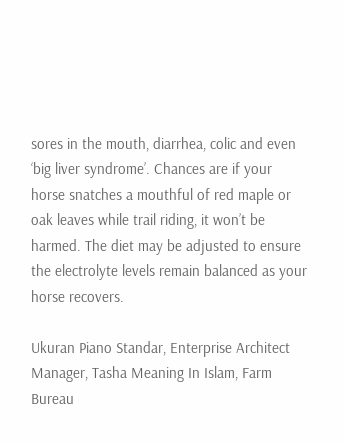sores in the mouth, diarrhea, colic and even ‘big liver syndrome’. Chances are if your horse snatches a mouthful of red maple or oak leaves while trail riding, it won’t be harmed. The diet may be adjusted to ensure the electrolyte levels remain balanced as your horse recovers.

Ukuran Piano Standar, Enterprise Architect Manager, Tasha Meaning In Islam, Farm Bureau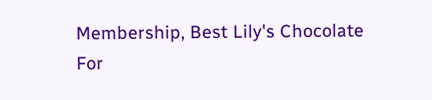Membership, Best Lily's Chocolate For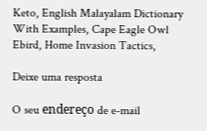Keto, English Malayalam Dictionary With Examples, Cape Eagle Owl Ebird, Home Invasion Tactics,

Deixe uma resposta

O seu endereço de e-mail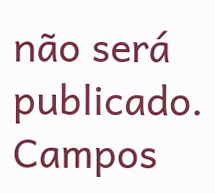não será publicado. Campos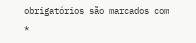obrigatórios são marcados com *